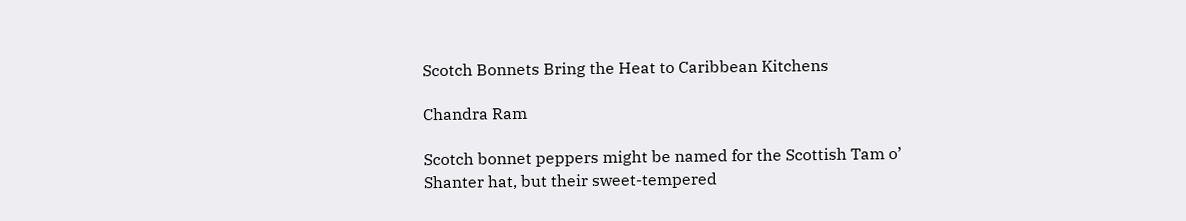Scotch Bonnets Bring the Heat to Caribbean Kitchens

Chandra Ram

Scotch bonnet peppers might be named for the Scottish Tam o’ Shanter hat, but their sweet-tempered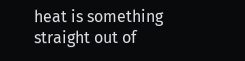heat is something straight out of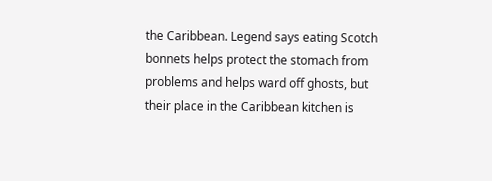the Caribbean. Legend says eating Scotch bonnets helps protect the stomach from problems and helps ward off ghosts, but their place in the Caribbean kitchen is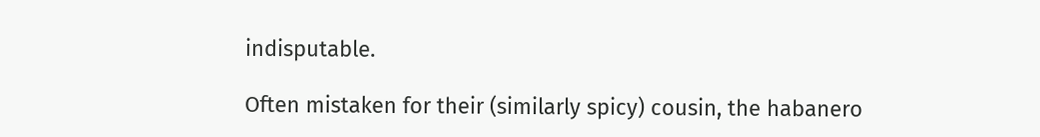indisputable.

Often mistaken for their (similarly spicy) cousin, the habanero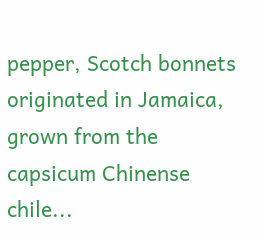pepper, Scotch bonnets originated in Jamaica, grown from the capsicum Chinense chile...